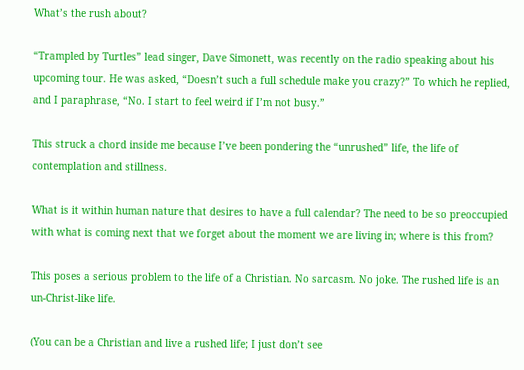What’s the rush about?

“Trampled by Turtles” lead singer, Dave Simonett, was recently on the radio speaking about his upcoming tour. He was asked, “Doesn’t such a full schedule make you crazy?” To which he replied, and I paraphrase, “No. I start to feel weird if I’m not busy.”

This struck a chord inside me because I’ve been pondering the “unrushed” life, the life of contemplation and stillness.

What is it within human nature that desires to have a full calendar? The need to be so preoccupied with what is coming next that we forget about the moment we are living in; where is this from?

This poses a serious problem to the life of a Christian. No sarcasm. No joke. The rushed life is an un-Christ-like life.

(You can be a Christian and live a rushed life; I just don’t see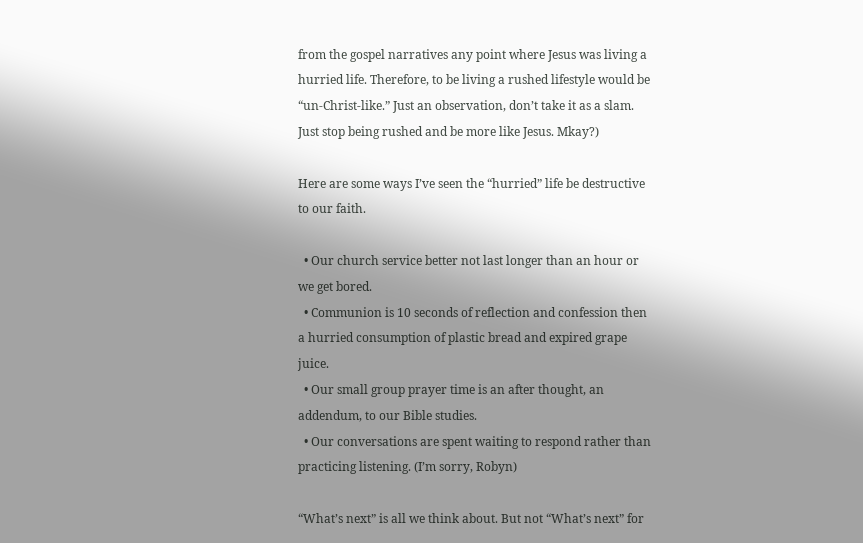from the gospel narratives any point where Jesus was living a hurried life. Therefore, to be living a rushed lifestyle would be “un-Christ-like.” Just an observation, don’t take it as a slam. Just stop being rushed and be more like Jesus. Mkay?)

Here are some ways I’ve seen the “hurried” life be destructive to our faith.

  • Our church service better not last longer than an hour or we get bored.
  • Communion is 10 seconds of reflection and confession then a hurried consumption of plastic bread and expired grape juice.
  • Our small group prayer time is an after thought, an addendum, to our Bible studies.
  • Our conversations are spent waiting to respond rather than practicing listening. (I’m sorry, Robyn)

“What’s next” is all we think about. But not “What’s next” for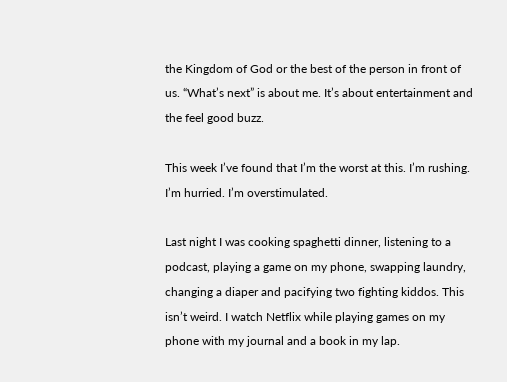the Kingdom of God or the best of the person in front of us. “What’s next” is about me. It’s about entertainment and the feel good buzz.

This week I’ve found that I’m the worst at this. I’m rushing. I’m hurried. I’m overstimulated.

Last night I was cooking spaghetti dinner, listening to a podcast, playing a game on my phone, swapping laundry, changing a diaper and pacifying two fighting kiddos. This isn’t weird. I watch Netflix while playing games on my phone with my journal and a book in my lap.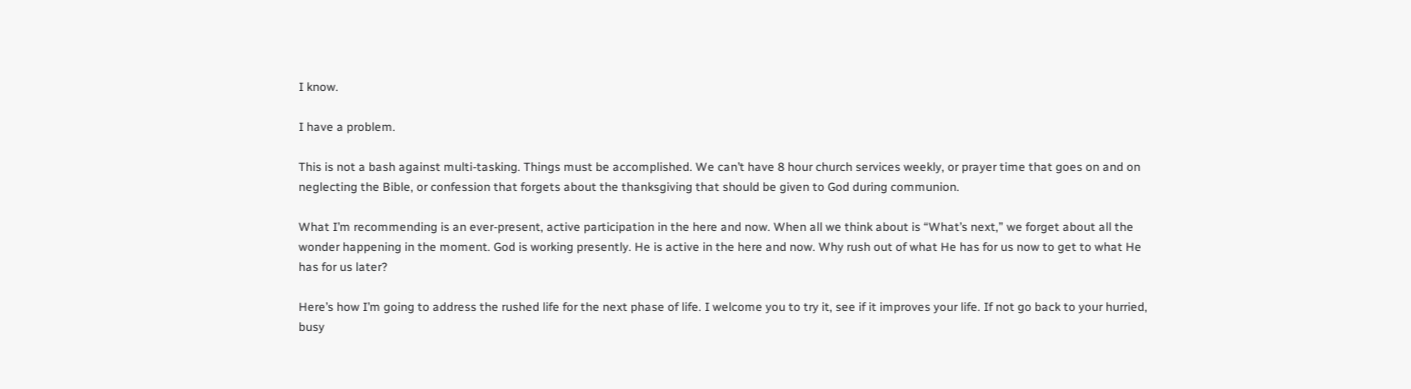I know.

I have a problem.

This is not a bash against multi-tasking. Things must be accomplished. We can’t have 8 hour church services weekly, or prayer time that goes on and on neglecting the Bible, or confession that forgets about the thanksgiving that should be given to God during communion.

What I’m recommending is an ever-present, active participation in the here and now. When all we think about is “What’s next,” we forget about all the wonder happening in the moment. God is working presently. He is active in the here and now. Why rush out of what He has for us now to get to what He has for us later?

Here’s how I’m going to address the rushed life for the next phase of life. I welcome you to try it, see if it improves your life. If not go back to your hurried, busy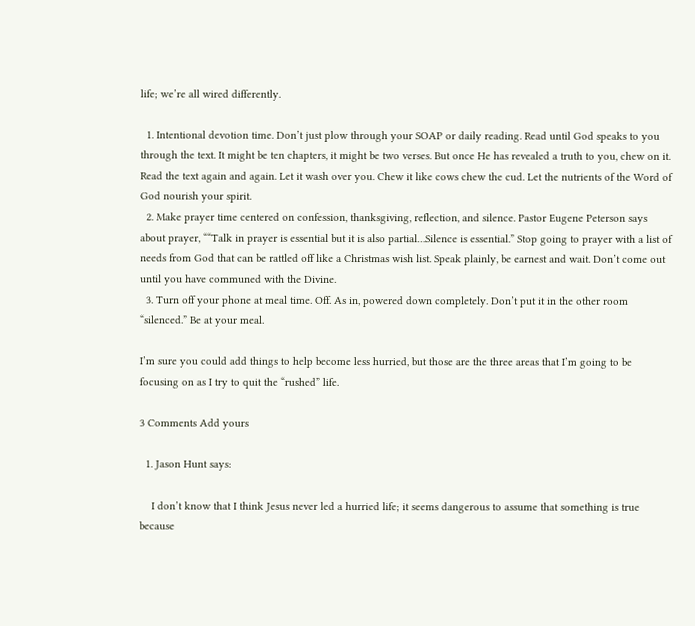life; we’re all wired differently.

  1. Intentional devotion time. Don’t just plow through your SOAP or daily reading. Read until God speaks to you through the text. It might be ten chapters, it might be two verses. But once He has revealed a truth to you, chew on it. Read the text again and again. Let it wash over you. Chew it like cows chew the cud. Let the nutrients of the Word of God nourish your spirit.
  2. Make prayer time centered on confession, thanksgiving, reflection, and silence. Pastor Eugene Peterson says about prayer, ““Talk in prayer is essential but it is also partial…Silence is essential.” Stop going to prayer with a list of needs from God that can be rattled off like a Christmas wish list. Speak plainly, be earnest and wait. Don’t come out until you have communed with the Divine.
  3. Turn off your phone at meal time. Off. As in, powered down completely. Don’t put it in the other room “silenced.” Be at your meal.

I’m sure you could add things to help become less hurried, but those are the three areas that I’m going to be focusing on as I try to quit the “rushed” life.

3 Comments Add yours

  1. Jason Hunt says:

    I don’t know that I think Jesus never led a hurried life; it seems dangerous to assume that something is true because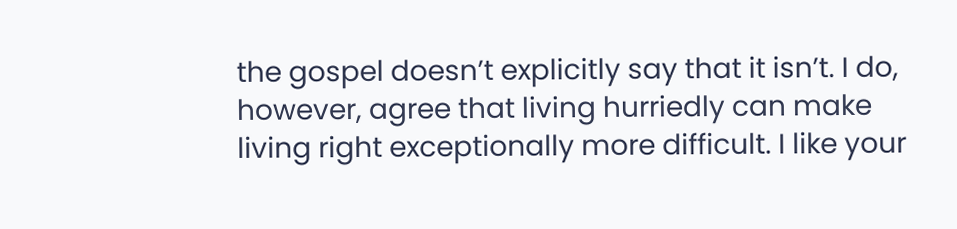the gospel doesn’t explicitly say that it isn’t. I do, however, agree that living hurriedly can make living right exceptionally more difficult. I like your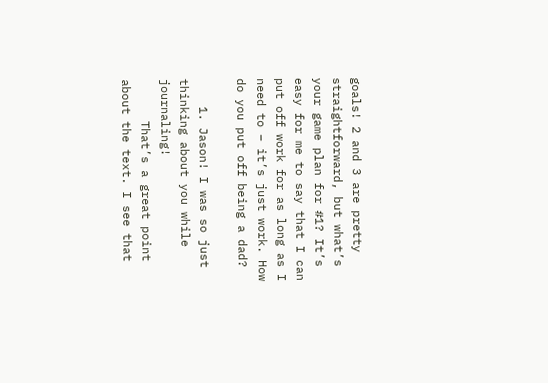goals! 2 and 3 are pretty straightforward, but what’s your game plan for #1? It’s easy for me to say that I can put off work for as long as I need to – it’s just work. How do you put off being a dad?

    1. Jason! I was so just thinking about you while journaling!
      That’s a great point about the text. I see that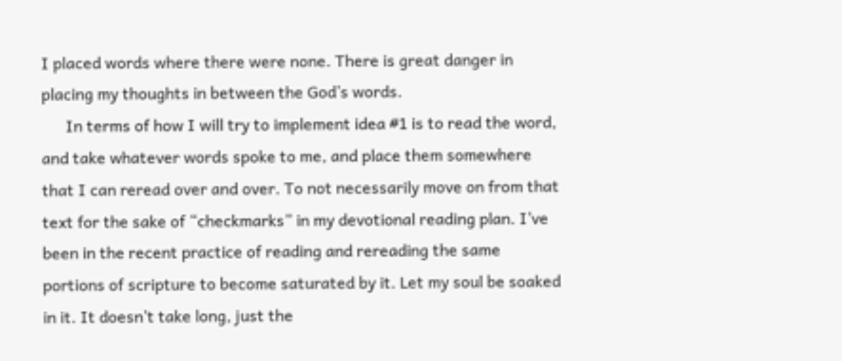I placed words where there were none. There is great danger in placing my thoughts in between the God’s words.
      In terms of how I will try to implement idea #1 is to read the word, and take whatever words spoke to me, and place them somewhere that I can reread over and over. To not necessarily move on from that text for the sake of “checkmarks” in my devotional reading plan. I’ve been in the recent practice of reading and rereading the same portions of scripture to become saturated by it. Let my soul be soaked in it. It doesn’t take long, just the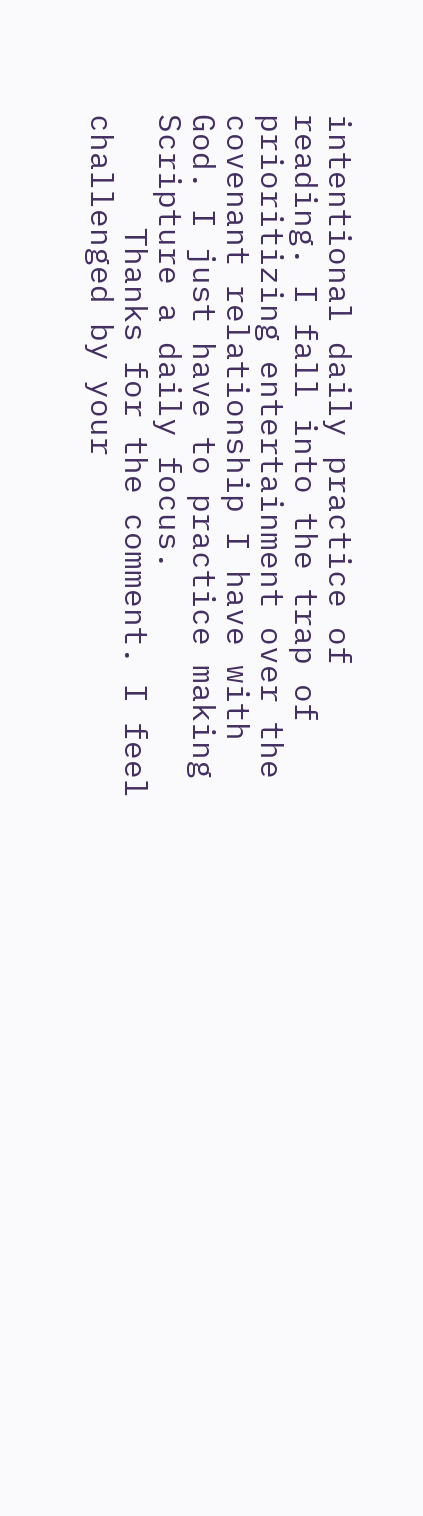intentional daily practice of reading. I fall into the trap of prioritizing entertainment over the covenant relationship I have with God. I just have to practice making Scripture a daily focus.
      Thanks for the comment. I feel challenged by your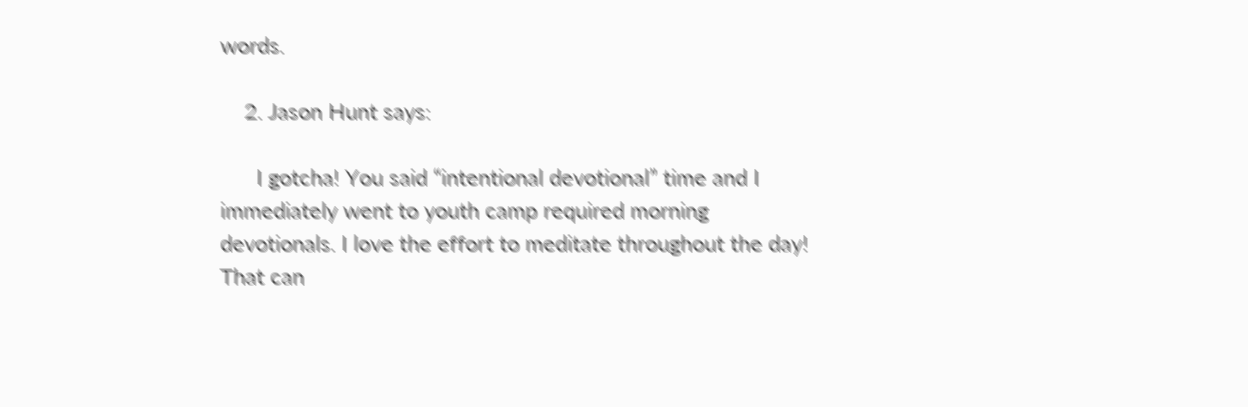words.

    2. Jason Hunt says:

      I gotcha! You said “intentional devotional” time and I immediately went to youth camp required morning devotionals. I love the effort to meditate throughout the day! That can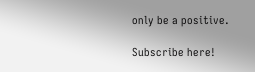only be a positive.

Subscribe here!